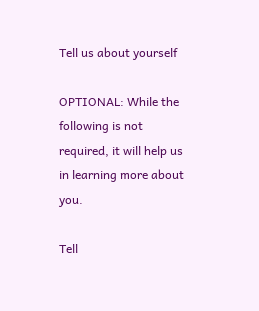Tell us about yourself

OPTIONAL: While the following is not required, it will help us in learning more about you.

Tell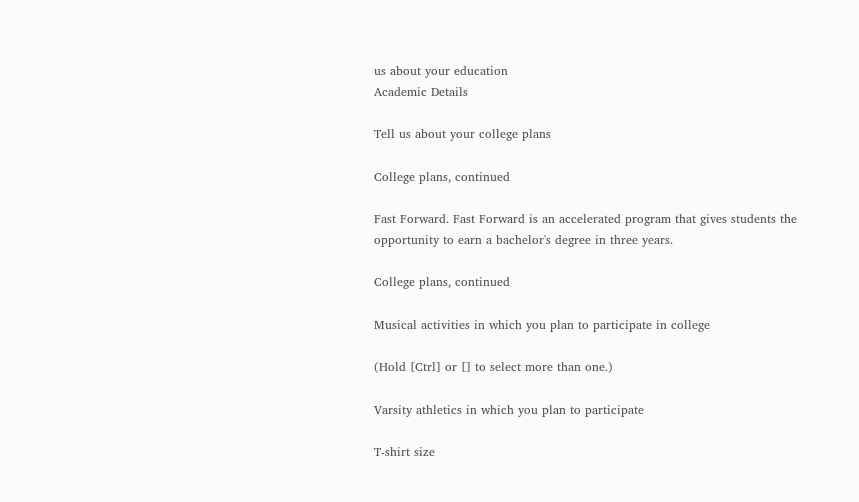us about your education
Academic Details

Tell us about your college plans

College plans, continued

Fast Forward. Fast Forward is an accelerated program that gives students the opportunity to earn a bachelor's degree in three years.

College plans, continued

Musical activities in which you plan to participate in college

(Hold [Ctrl] or [] to select more than one.)

Varsity athletics in which you plan to participate

T-shirt size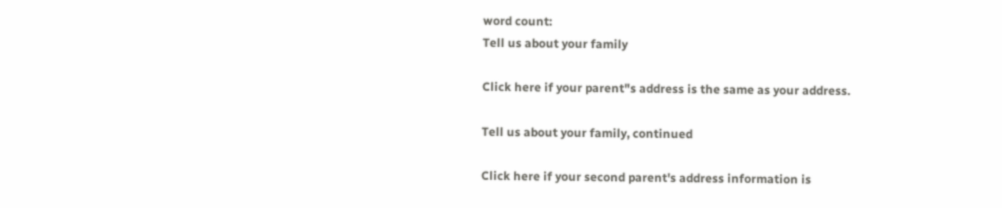word count:
Tell us about your family

Click here if your parent"s address is the same as your address.

Tell us about your family, continued

Click here if your second parent's address information is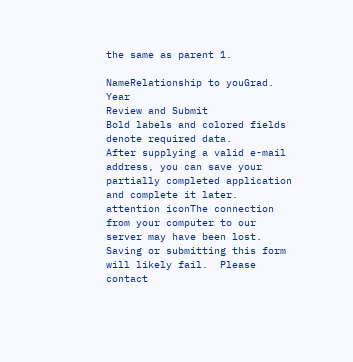the same as parent 1.

NameRelationship to youGrad. Year
Review and Submit
Bold labels and colored fields denote required data.
After supplying a valid e-mail address, you can save your partially completed application and complete it later.
attention iconThe connection from your computer to our server may have been lost.  Saving or submitting this form will likely fail.  Please contact